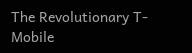The Revolutionary T-Mobile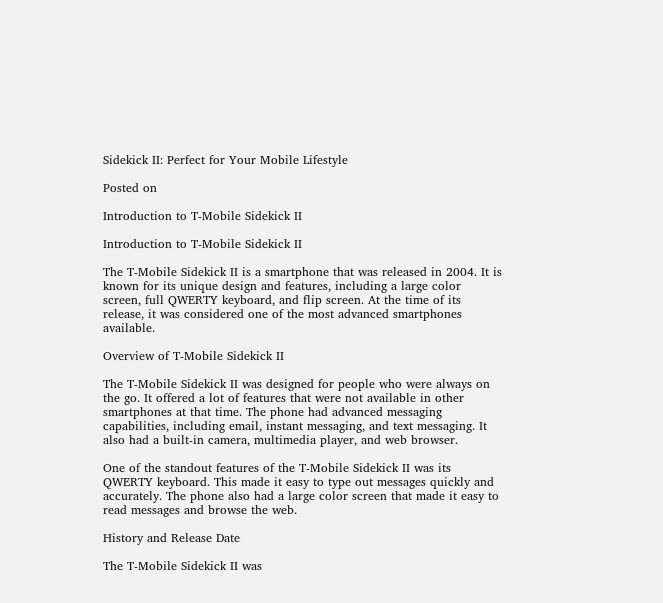Sidekick II: Perfect for Your Mobile Lifestyle

Posted on

Introduction to T-Mobile Sidekick II

Introduction to T-Mobile Sidekick II

The T-Mobile Sidekick II is a smartphone that was released in 2004. It is known for its unique design and features, including a large color screen, full QWERTY keyboard, and flip screen. At the time of its release, it was considered one of the most advanced smartphones available.

Overview of T-Mobile Sidekick II

The T-Mobile Sidekick II was designed for people who were always on the go. It offered a lot of features that were not available in other smartphones at that time. The phone had advanced messaging capabilities, including email, instant messaging, and text messaging. It also had a built-in camera, multimedia player, and web browser.

One of the standout features of the T-Mobile Sidekick II was its QWERTY keyboard. This made it easy to type out messages quickly and accurately. The phone also had a large color screen that made it easy to read messages and browse the web.

History and Release Date

The T-Mobile Sidekick II was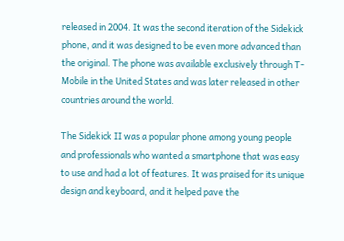released in 2004. It was the second iteration of the Sidekick phone, and it was designed to be even more advanced than the original. The phone was available exclusively through T-Mobile in the United States and was later released in other countries around the world.

The Sidekick II was a popular phone among young people and professionals who wanted a smartphone that was easy to use and had a lot of features. It was praised for its unique design and keyboard, and it helped pave the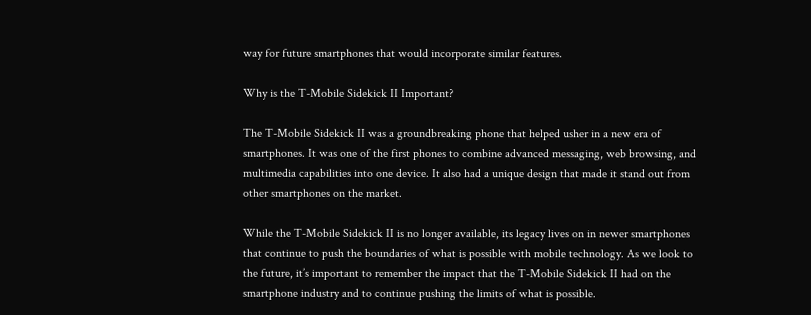way for future smartphones that would incorporate similar features.

Why is the T-Mobile Sidekick II Important?

The T-Mobile Sidekick II was a groundbreaking phone that helped usher in a new era of smartphones. It was one of the first phones to combine advanced messaging, web browsing, and multimedia capabilities into one device. It also had a unique design that made it stand out from other smartphones on the market.

While the T-Mobile Sidekick II is no longer available, its legacy lives on in newer smartphones that continue to push the boundaries of what is possible with mobile technology. As we look to the future, it’s important to remember the impact that the T-Mobile Sidekick II had on the smartphone industry and to continue pushing the limits of what is possible.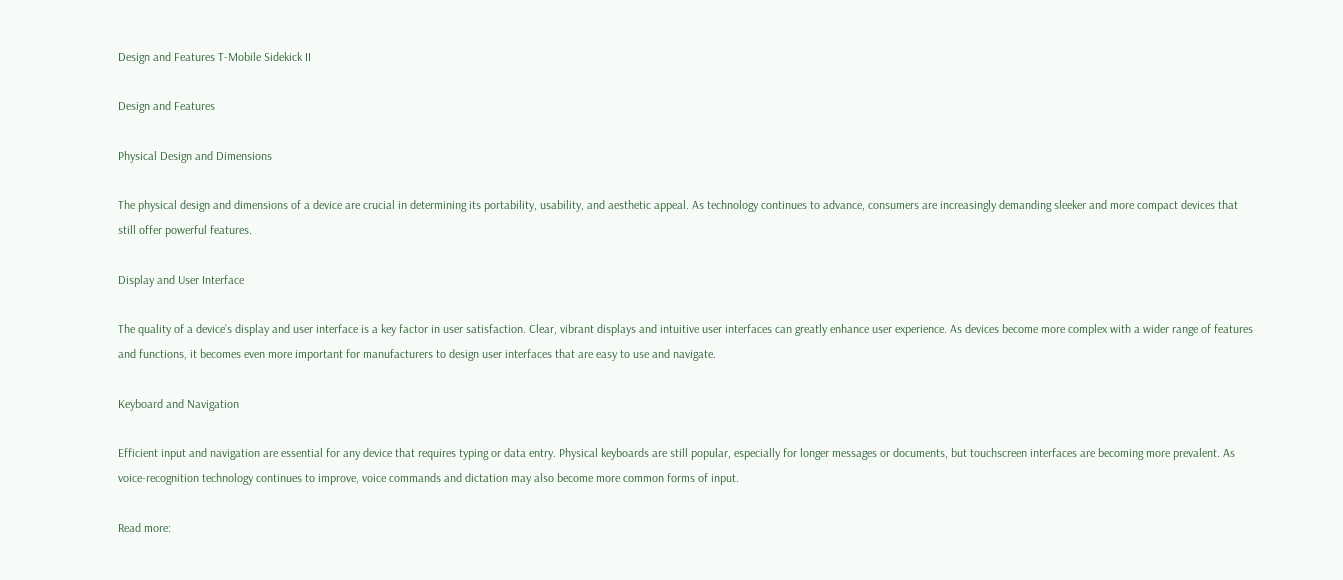Design and Features T-Mobile Sidekick II

Design and Features

Physical Design and Dimensions

The physical design and dimensions of a device are crucial in determining its portability, usability, and aesthetic appeal. As technology continues to advance, consumers are increasingly demanding sleeker and more compact devices that still offer powerful features.

Display and User Interface

The quality of a device’s display and user interface is a key factor in user satisfaction. Clear, vibrant displays and intuitive user interfaces can greatly enhance user experience. As devices become more complex with a wider range of features and functions, it becomes even more important for manufacturers to design user interfaces that are easy to use and navigate.

Keyboard and Navigation

Efficient input and navigation are essential for any device that requires typing or data entry. Physical keyboards are still popular, especially for longer messages or documents, but touchscreen interfaces are becoming more prevalent. As voice-recognition technology continues to improve, voice commands and dictation may also become more common forms of input.

Read more: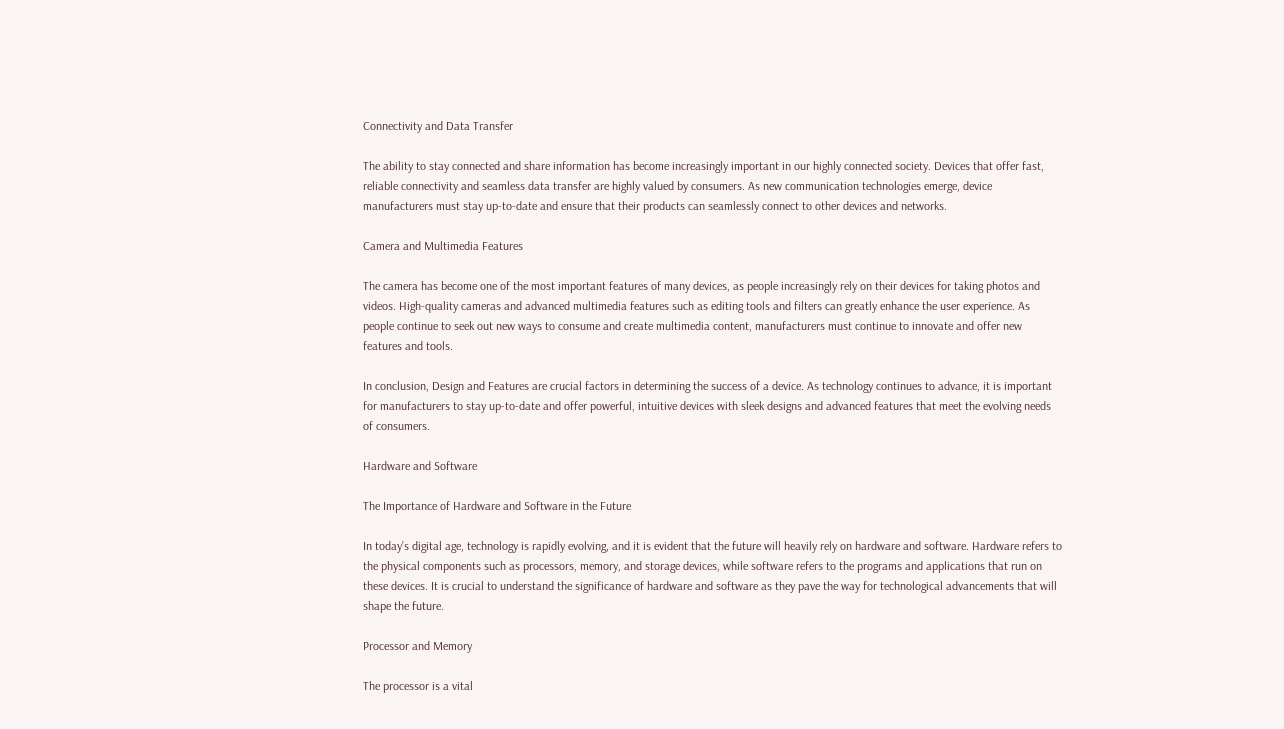Connectivity and Data Transfer

The ability to stay connected and share information has become increasingly important in our highly connected society. Devices that offer fast, reliable connectivity and seamless data transfer are highly valued by consumers. As new communication technologies emerge, device manufacturers must stay up-to-date and ensure that their products can seamlessly connect to other devices and networks.

Camera and Multimedia Features

The camera has become one of the most important features of many devices, as people increasingly rely on their devices for taking photos and videos. High-quality cameras and advanced multimedia features such as editing tools and filters can greatly enhance the user experience. As people continue to seek out new ways to consume and create multimedia content, manufacturers must continue to innovate and offer new features and tools.

In conclusion, Design and Features are crucial factors in determining the success of a device. As technology continues to advance, it is important for manufacturers to stay up-to-date and offer powerful, intuitive devices with sleek designs and advanced features that meet the evolving needs of consumers.

Hardware and Software

The Importance of Hardware and Software in the Future

In today’s digital age, technology is rapidly evolving, and it is evident that the future will heavily rely on hardware and software. Hardware refers to the physical components such as processors, memory, and storage devices, while software refers to the programs and applications that run on these devices. It is crucial to understand the significance of hardware and software as they pave the way for technological advancements that will shape the future.

Processor and Memory

The processor is a vital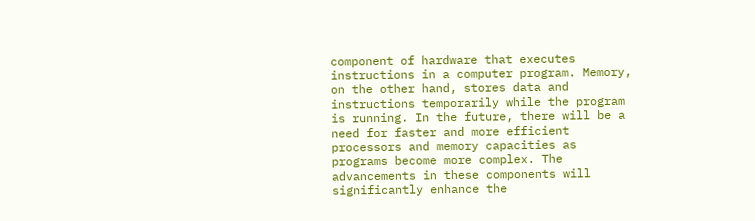component of hardware that executes instructions in a computer program. Memory, on the other hand, stores data and instructions temporarily while the program is running. In the future, there will be a need for faster and more efficient processors and memory capacities as programs become more complex. The advancements in these components will significantly enhance the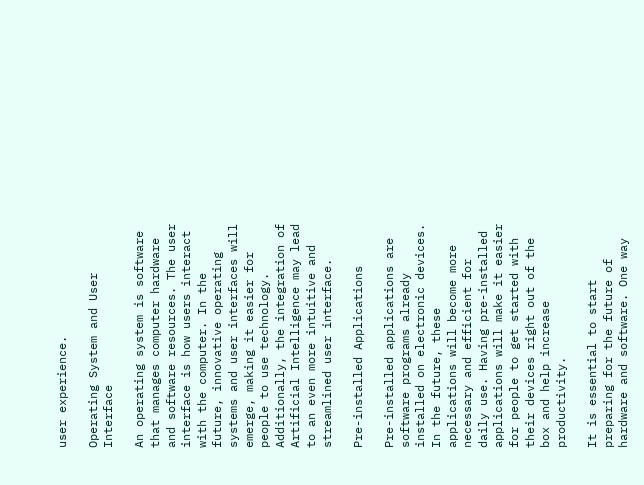user experience.

Operating System and User Interface

An operating system is software that manages computer hardware and software resources. The user interface is how users interact with the computer. In the future, innovative operating systems and user interfaces will emerge, making it easier for people to use technology. Additionally, the integration of Artificial Intelligence may lead to an even more intuitive and streamlined user interface.

Pre-installed Applications

Pre-installed applications are software programs already installed on electronic devices. In the future, these applications will become more necessary and efficient for daily use. Having pre-installed applications will make it easier for people to get started with their devices right out of the box and help increase productivity.

It is essential to start preparing for the future of hardware and software. One way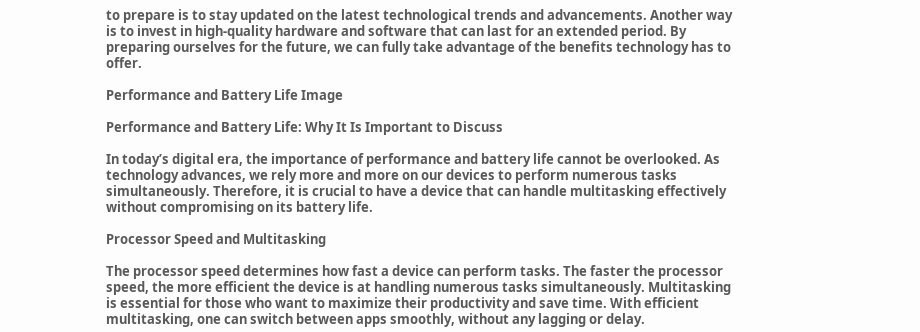to prepare is to stay updated on the latest technological trends and advancements. Another way is to invest in high-quality hardware and software that can last for an extended period. By preparing ourselves for the future, we can fully take advantage of the benefits technology has to offer.

Performance and Battery Life Image

Performance and Battery Life: Why It Is Important to Discuss

In today’s digital era, the importance of performance and battery life cannot be overlooked. As technology advances, we rely more and more on our devices to perform numerous tasks simultaneously. Therefore, it is crucial to have a device that can handle multitasking effectively without compromising on its battery life.

Processor Speed and Multitasking

The processor speed determines how fast a device can perform tasks. The faster the processor speed, the more efficient the device is at handling numerous tasks simultaneously. Multitasking is essential for those who want to maximize their productivity and save time. With efficient multitasking, one can switch between apps smoothly, without any lagging or delay.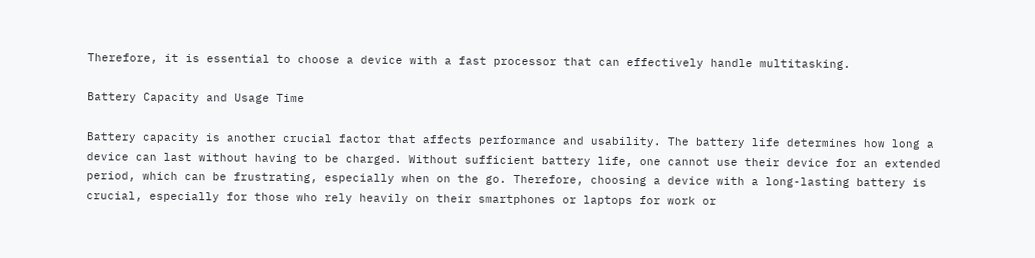Therefore, it is essential to choose a device with a fast processor that can effectively handle multitasking.

Battery Capacity and Usage Time

Battery capacity is another crucial factor that affects performance and usability. The battery life determines how long a device can last without having to be charged. Without sufficient battery life, one cannot use their device for an extended period, which can be frustrating, especially when on the go. Therefore, choosing a device with a long-lasting battery is crucial, especially for those who rely heavily on their smartphones or laptops for work or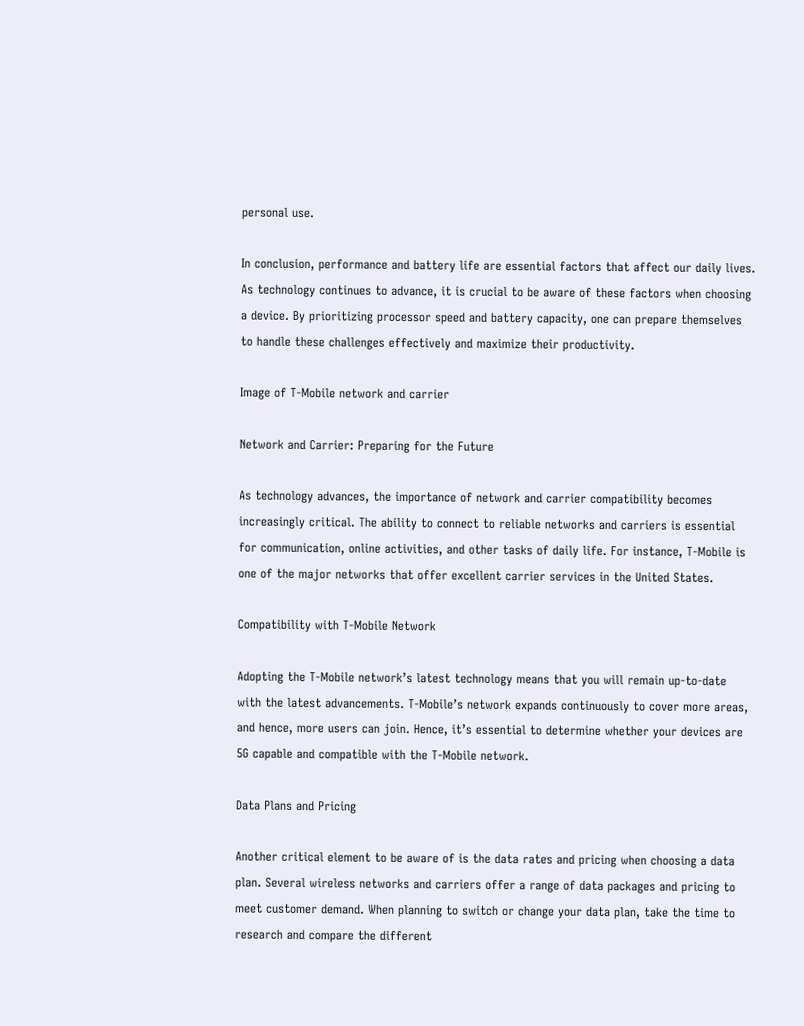personal use.

In conclusion, performance and battery life are essential factors that affect our daily lives. As technology continues to advance, it is crucial to be aware of these factors when choosing a device. By prioritizing processor speed and battery capacity, one can prepare themselves to handle these challenges effectively and maximize their productivity.

Image of T-Mobile network and carrier

Network and Carrier: Preparing for the Future

As technology advances, the importance of network and carrier compatibility becomes increasingly critical. The ability to connect to reliable networks and carriers is essential for communication, online activities, and other tasks of daily life. For instance, T-Mobile is one of the major networks that offer excellent carrier services in the United States.

Compatibility with T-Mobile Network

Adopting the T-Mobile network’s latest technology means that you will remain up-to-date with the latest advancements. T-Mobile’s network expands continuously to cover more areas, and hence, more users can join. Hence, it’s essential to determine whether your devices are 5G capable and compatible with the T-Mobile network.

Data Plans and Pricing

Another critical element to be aware of is the data rates and pricing when choosing a data plan. Several wireless networks and carriers offer a range of data packages and pricing to meet customer demand. When planning to switch or change your data plan, take the time to research and compare the different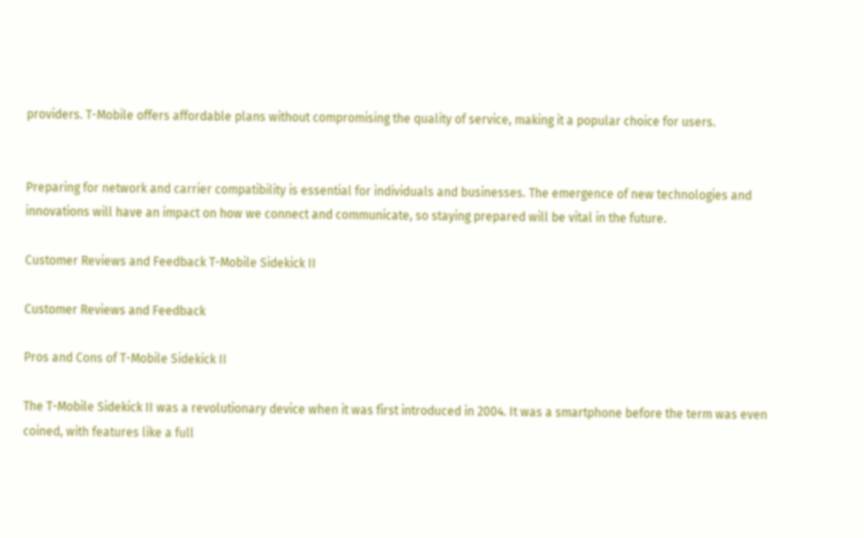providers. T-Mobile offers affordable plans without compromising the quality of service, making it a popular choice for users.


Preparing for network and carrier compatibility is essential for individuals and businesses. The emergence of new technologies and innovations will have an impact on how we connect and communicate, so staying prepared will be vital in the future.

Customer Reviews and Feedback T-Mobile Sidekick II

Customer Reviews and Feedback

Pros and Cons of T-Mobile Sidekick II

The T-Mobile Sidekick II was a revolutionary device when it was first introduced in 2004. It was a smartphone before the term was even coined, with features like a full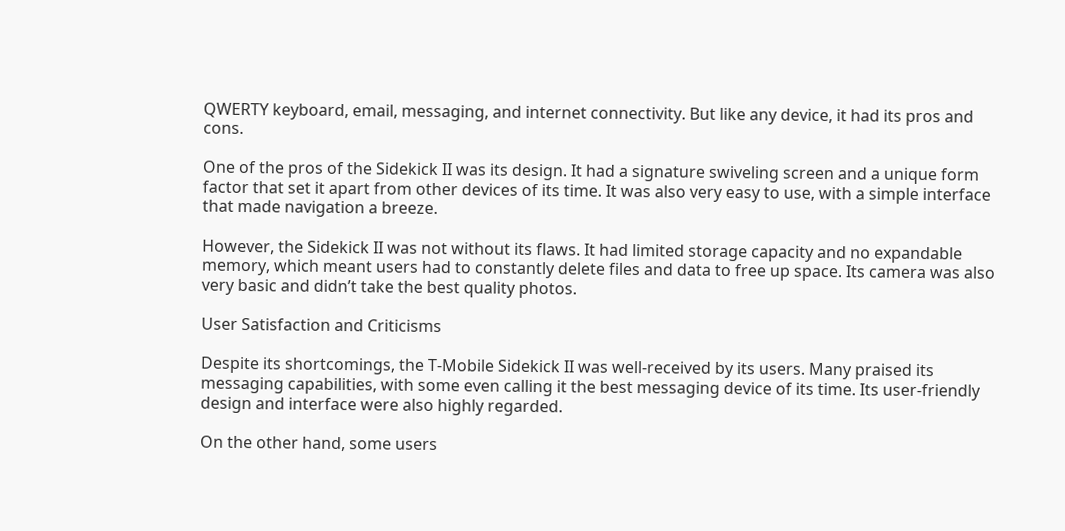QWERTY keyboard, email, messaging, and internet connectivity. But like any device, it had its pros and cons.

One of the pros of the Sidekick II was its design. It had a signature swiveling screen and a unique form factor that set it apart from other devices of its time. It was also very easy to use, with a simple interface that made navigation a breeze.

However, the Sidekick II was not without its flaws. It had limited storage capacity and no expandable memory, which meant users had to constantly delete files and data to free up space. Its camera was also very basic and didn’t take the best quality photos.

User Satisfaction and Criticisms

Despite its shortcomings, the T-Mobile Sidekick II was well-received by its users. Many praised its messaging capabilities, with some even calling it the best messaging device of its time. Its user-friendly design and interface were also highly regarded.

On the other hand, some users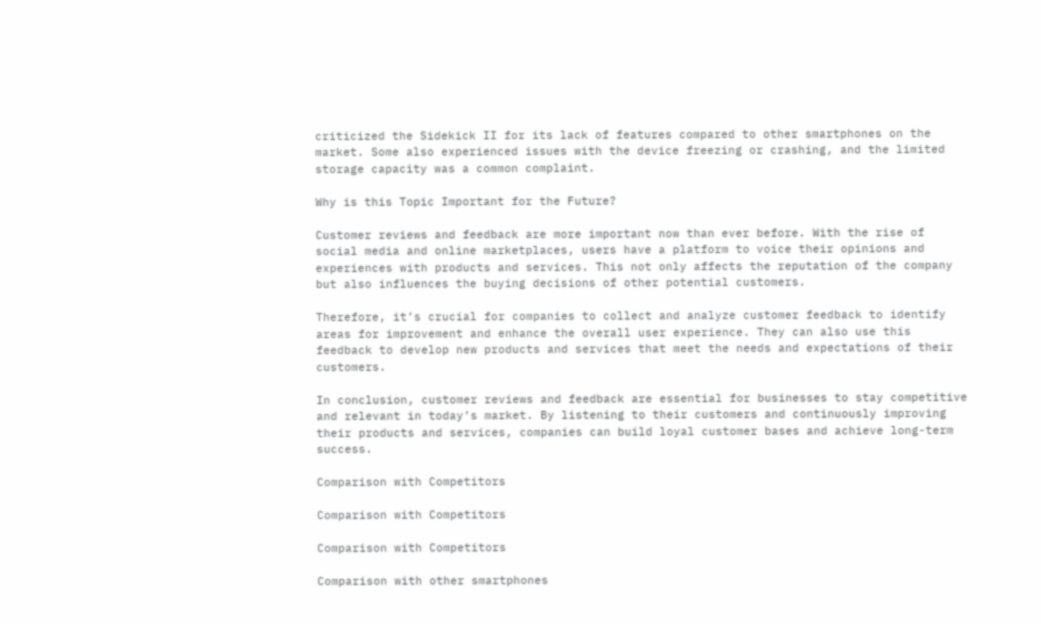criticized the Sidekick II for its lack of features compared to other smartphones on the market. Some also experienced issues with the device freezing or crashing, and the limited storage capacity was a common complaint.

Why is this Topic Important for the Future?

Customer reviews and feedback are more important now than ever before. With the rise of social media and online marketplaces, users have a platform to voice their opinions and experiences with products and services. This not only affects the reputation of the company but also influences the buying decisions of other potential customers.

Therefore, it’s crucial for companies to collect and analyze customer feedback to identify areas for improvement and enhance the overall user experience. They can also use this feedback to develop new products and services that meet the needs and expectations of their customers.

In conclusion, customer reviews and feedback are essential for businesses to stay competitive and relevant in today’s market. By listening to their customers and continuously improving their products and services, companies can build loyal customer bases and achieve long-term success.

Comparison with Competitors

Comparison with Competitors

Comparison with Competitors

Comparison with other smartphones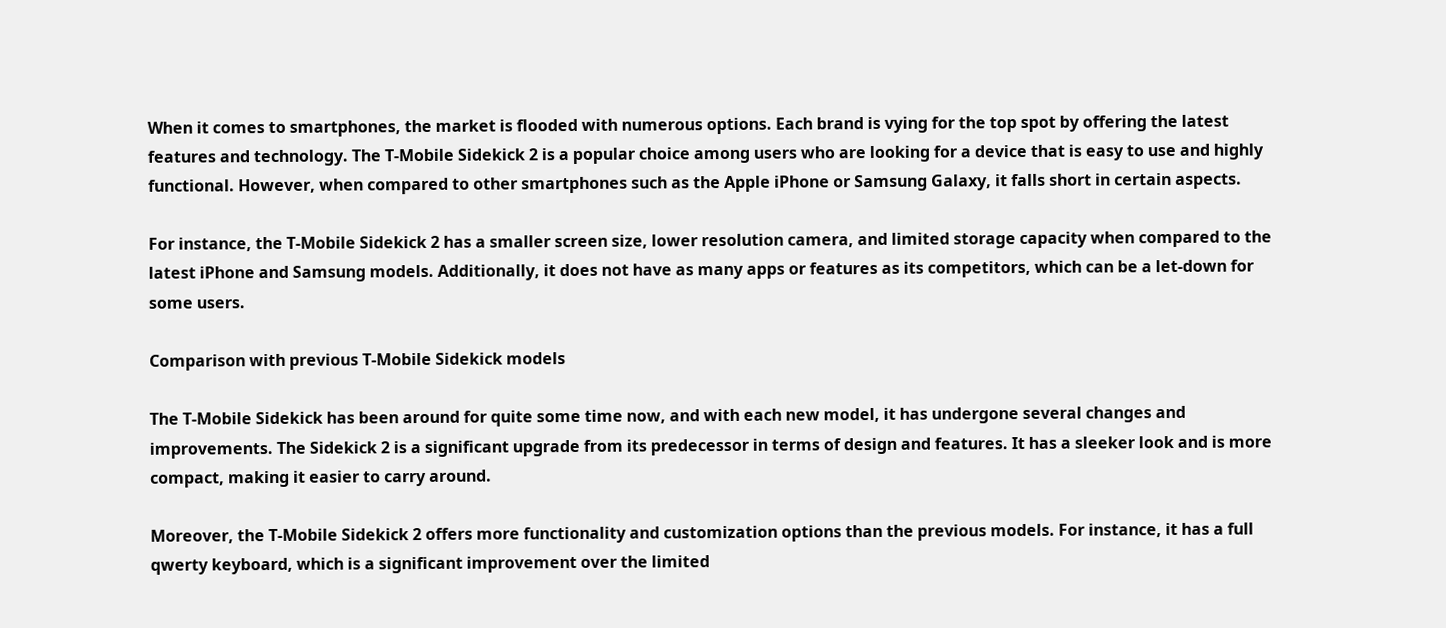When it comes to smartphones, the market is flooded with numerous options. Each brand is vying for the top spot by offering the latest features and technology. The T-Mobile Sidekick 2 is a popular choice among users who are looking for a device that is easy to use and highly functional. However, when compared to other smartphones such as the Apple iPhone or Samsung Galaxy, it falls short in certain aspects.

For instance, the T-Mobile Sidekick 2 has a smaller screen size, lower resolution camera, and limited storage capacity when compared to the latest iPhone and Samsung models. Additionally, it does not have as many apps or features as its competitors, which can be a let-down for some users.

Comparison with previous T-Mobile Sidekick models

The T-Mobile Sidekick has been around for quite some time now, and with each new model, it has undergone several changes and improvements. The Sidekick 2 is a significant upgrade from its predecessor in terms of design and features. It has a sleeker look and is more compact, making it easier to carry around.

Moreover, the T-Mobile Sidekick 2 offers more functionality and customization options than the previous models. For instance, it has a full qwerty keyboard, which is a significant improvement over the limited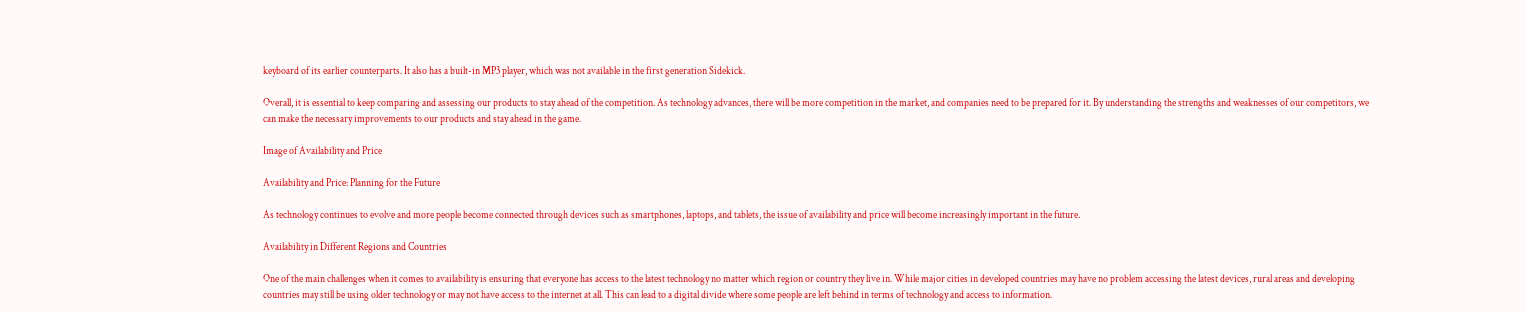keyboard of its earlier counterparts. It also has a built-in MP3 player, which was not available in the first generation Sidekick.

Overall, it is essential to keep comparing and assessing our products to stay ahead of the competition. As technology advances, there will be more competition in the market, and companies need to be prepared for it. By understanding the strengths and weaknesses of our competitors, we can make the necessary improvements to our products and stay ahead in the game.

Image of Availability and Price

Availability and Price: Planning for the Future

As technology continues to evolve and more people become connected through devices such as smartphones, laptops, and tablets, the issue of availability and price will become increasingly important in the future.

Availability in Different Regions and Countries

One of the main challenges when it comes to availability is ensuring that everyone has access to the latest technology no matter which region or country they live in. While major cities in developed countries may have no problem accessing the latest devices, rural areas and developing countries may still be using older technology or may not have access to the internet at all. This can lead to a digital divide where some people are left behind in terms of technology and access to information.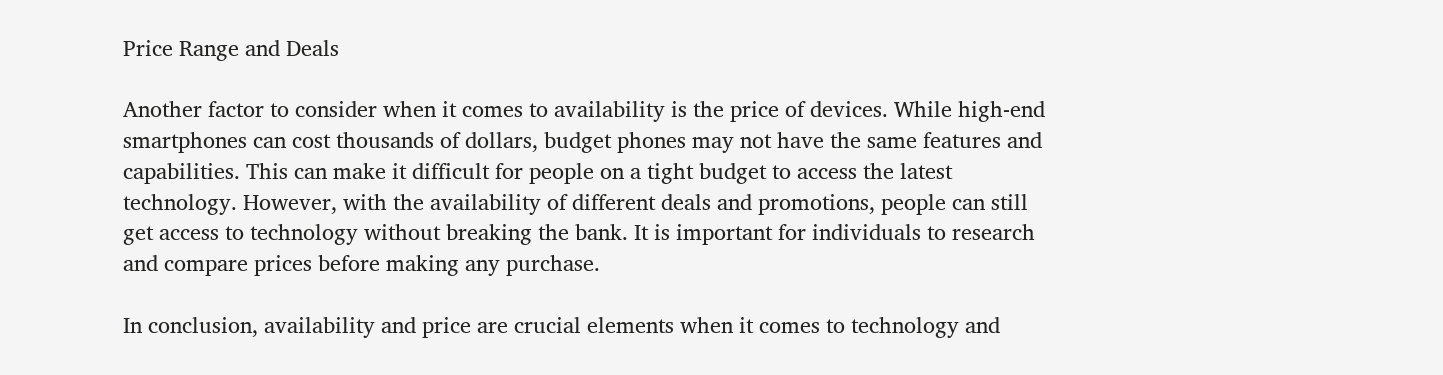Price Range and Deals

Another factor to consider when it comes to availability is the price of devices. While high-end smartphones can cost thousands of dollars, budget phones may not have the same features and capabilities. This can make it difficult for people on a tight budget to access the latest technology. However, with the availability of different deals and promotions, people can still get access to technology without breaking the bank. It is important for individuals to research and compare prices before making any purchase.

In conclusion, availability and price are crucial elements when it comes to technology and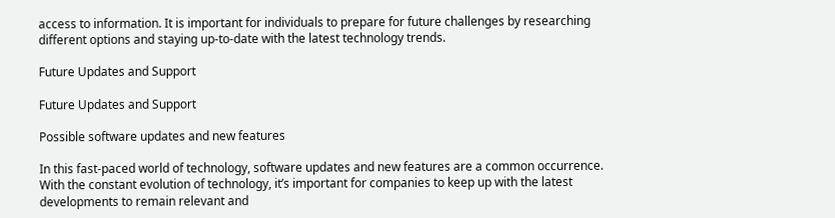access to information. It is important for individuals to prepare for future challenges by researching different options and staying up-to-date with the latest technology trends.

Future Updates and Support

Future Updates and Support

Possible software updates and new features

In this fast-paced world of technology, software updates and new features are a common occurrence. With the constant evolution of technology, it’s important for companies to keep up with the latest developments to remain relevant and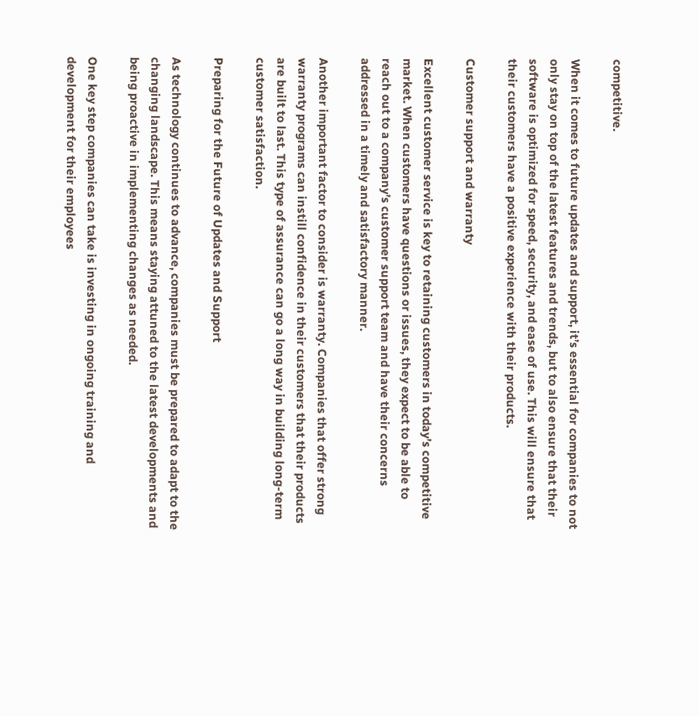competitive.

When it comes to future updates and support, it’s essential for companies to not only stay on top of the latest features and trends, but to also ensure that their software is optimized for speed, security, and ease of use. This will ensure that their customers have a positive experience with their products.

Customer support and warranty

Excellent customer service is key to retaining customers in today’s competitive market. When customers have questions or issues, they expect to be able to reach out to a company’s customer support team and have their concerns addressed in a timely and satisfactory manner.

Another important factor to consider is warranty. Companies that offer strong warranty programs can instill confidence in their customers that their products are built to last. This type of assurance can go a long way in building long-term customer satisfaction.

Preparing for the Future of Updates and Support

As technology continues to advance, companies must be prepared to adapt to the changing landscape. This means staying attuned to the latest developments and being proactive in implementing changes as needed.

One key step companies can take is investing in ongoing training and development for their employees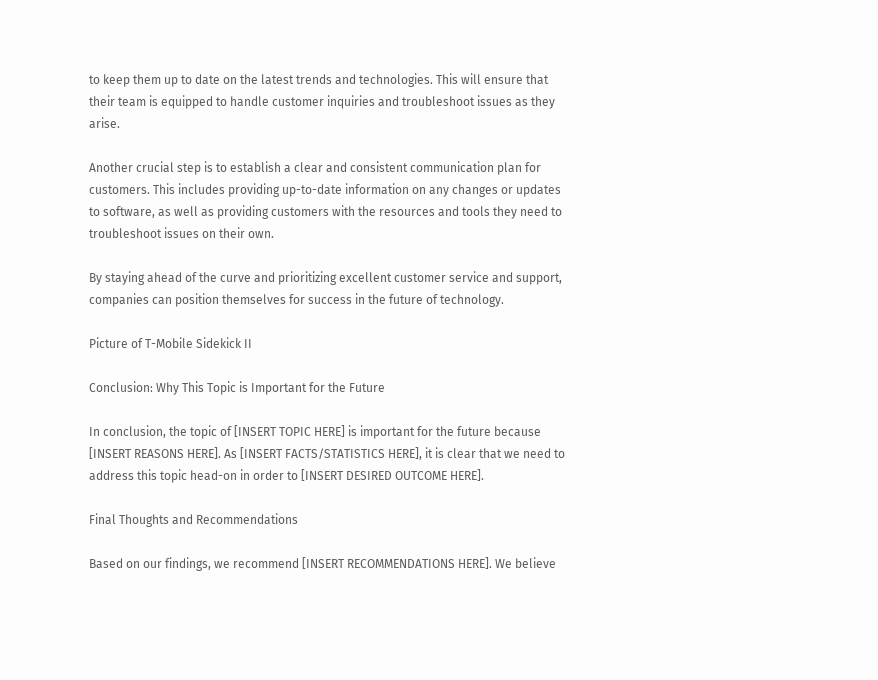to keep them up to date on the latest trends and technologies. This will ensure that their team is equipped to handle customer inquiries and troubleshoot issues as they arise.

Another crucial step is to establish a clear and consistent communication plan for customers. This includes providing up-to-date information on any changes or updates to software, as well as providing customers with the resources and tools they need to troubleshoot issues on their own.

By staying ahead of the curve and prioritizing excellent customer service and support, companies can position themselves for success in the future of technology.

Picture of T-Mobile Sidekick II

Conclusion: Why This Topic is Important for the Future

In conclusion, the topic of [INSERT TOPIC HERE] is important for the future because [INSERT REASONS HERE]. As [INSERT FACTS/STATISTICS HERE], it is clear that we need to address this topic head-on in order to [INSERT DESIRED OUTCOME HERE].

Final Thoughts and Recommendations

Based on our findings, we recommend [INSERT RECOMMENDATIONS HERE]. We believe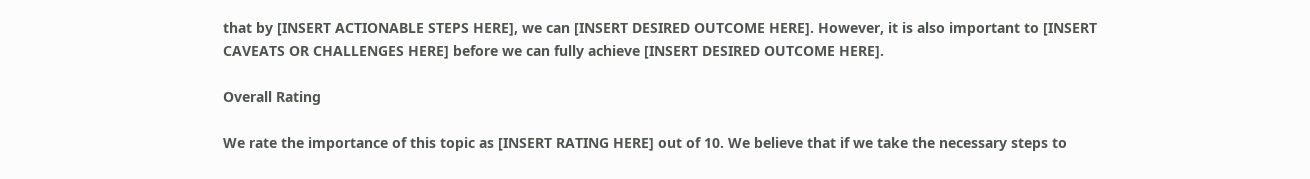that by [INSERT ACTIONABLE STEPS HERE], we can [INSERT DESIRED OUTCOME HERE]. However, it is also important to [INSERT CAVEATS OR CHALLENGES HERE] before we can fully achieve [INSERT DESIRED OUTCOME HERE].

Overall Rating

We rate the importance of this topic as [INSERT RATING HERE] out of 10. We believe that if we take the necessary steps to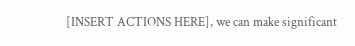[INSERT ACTIONS HERE], we can make significant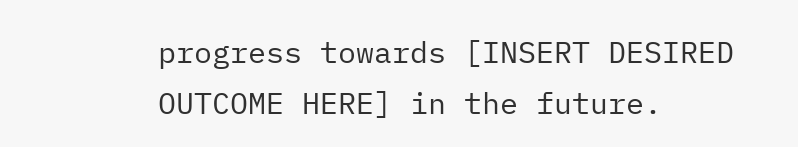progress towards [INSERT DESIRED OUTCOME HERE] in the future.